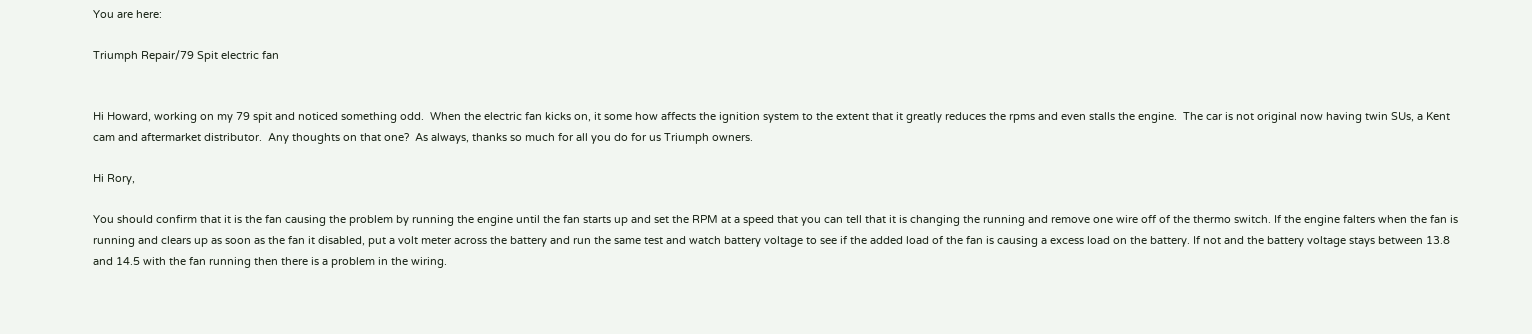You are here:

Triumph Repair/79 Spit electric fan


Hi Howard, working on my 79 spit and noticed something odd.  When the electric fan kicks on, it some how affects the ignition system to the extent that it greatly reduces the rpms and even stalls the engine.  The car is not original now having twin SUs, a Kent cam and aftermarket distributor.  Any thoughts on that one?  As always, thanks so much for all you do for us Triumph owners.

Hi Rory,

You should confirm that it is the fan causing the problem by running the engine until the fan starts up and set the RPM at a speed that you can tell that it is changing the running and remove one wire off of the thermo switch. If the engine falters when the fan is running and clears up as soon as the fan it disabled, put a volt meter across the battery and run the same test and watch battery voltage to see if the added load of the fan is causing a excess load on the battery. If not and the battery voltage stays between 13.8 and 14.5 with the fan running then there is a problem in the wiring.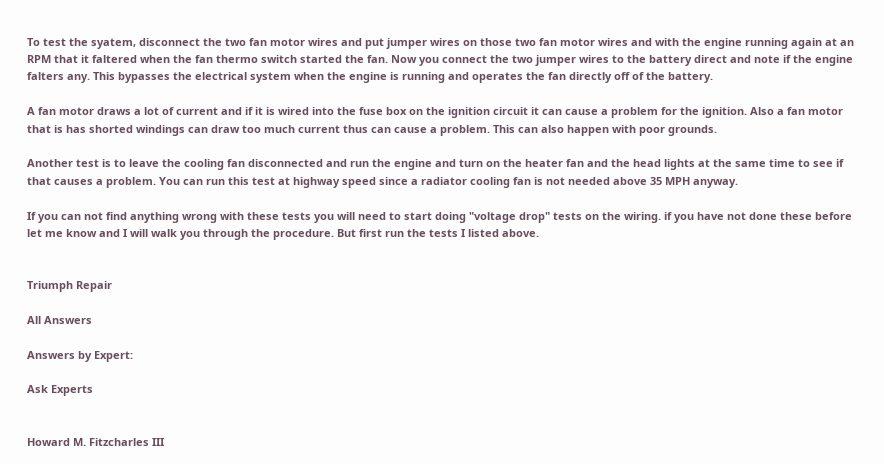To test the syatem, disconnect the two fan motor wires and put jumper wires on those two fan motor wires and with the engine running again at an RPM that it faltered when the fan thermo switch started the fan. Now you connect the two jumper wires to the battery direct and note if the engine falters any. This bypasses the electrical system when the engine is running and operates the fan directly off of the battery.

A fan motor draws a lot of current and if it is wired into the fuse box on the ignition circuit it can cause a problem for the ignition. Also a fan motor that is has shorted windings can draw too much current thus can cause a problem. This can also happen with poor grounds.

Another test is to leave the cooling fan disconnected and run the engine and turn on the heater fan and the head lights at the same time to see if that causes a problem. You can run this test at highway speed since a radiator cooling fan is not needed above 35 MPH anyway.

If you can not find anything wrong with these tests you will need to start doing "voltage drop" tests on the wiring. if you have not done these before let me know and I will walk you through the procedure. But first run the tests I listed above.


Triumph Repair

All Answers

Answers by Expert:

Ask Experts


Howard M. Fitzcharles III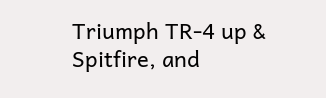Triumph TR-4 up & Spitfire, and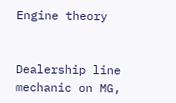Engine theory


Dealership line mechanic on MG,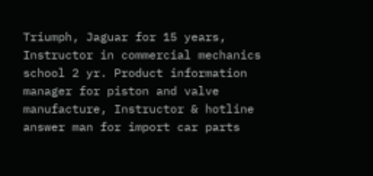Triumph, Jaguar for 15 years, Instructor in commercial mechanics school 2 yr. Product information manager for piston and valve manufacture, Instructor & hotline answer man for import car parts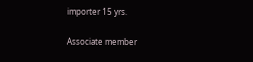importer 15 yrs.

Associate member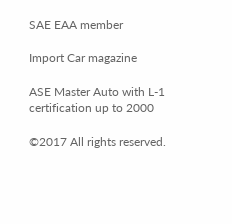SAE EAA member

Import Car magazine

ASE Master Auto with L-1 certification up to 2000

©2017 All rights reserved.